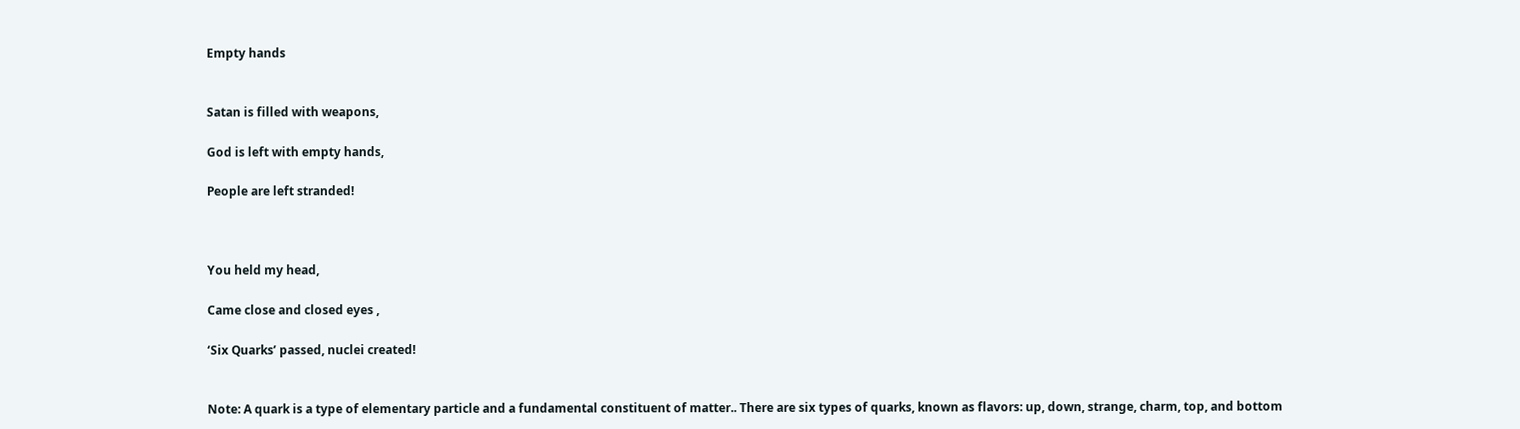Empty hands


Satan is filled with weapons,

God is left with empty hands,

People are left stranded!



You held my head,

Came close and closed eyes ,

‘Six Quarks’ passed, nuclei created!


Note: A quark is a type of elementary particle and a fundamental constituent of matter.. There are six types of quarks, known as flavors: up, down, strange, charm, top, and bottom